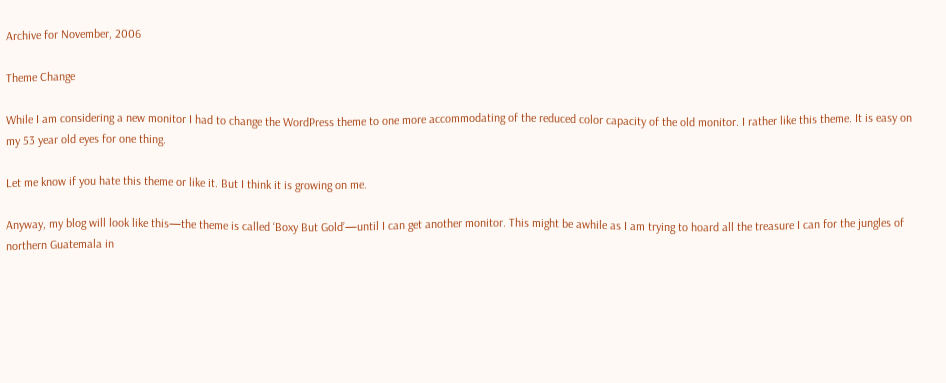Archive for November, 2006

Theme Change

While I am considering a new monitor I had to change the WordPress theme to one more accommodating of the reduced color capacity of the old monitor. I rather like this theme. It is easy on my 53 year old eyes for one thing.

Let me know if you hate this theme or like it. But I think it is growing on me.

Anyway, my blog will look like this—the theme is called ‘Boxy But Gold’—until I can get another monitor. This might be awhile as I am trying to hoard all the treasure I can for the jungles of northern Guatemala in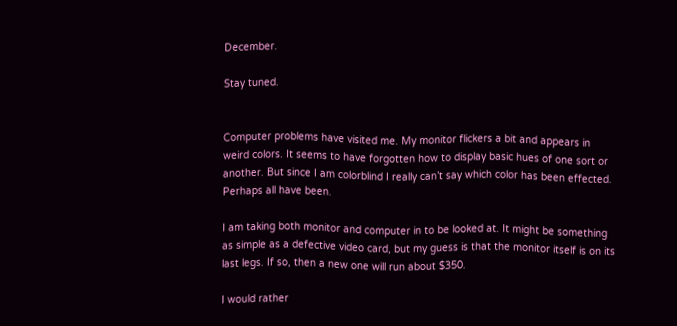December.

Stay tuned.


Computer problems have visited me. My monitor flickers a bit and appears in weird colors. It seems to have forgotten how to display basic hues of one sort or another. But since I am colorblind I really can’t say which color has been effected. Perhaps all have been.

I am taking both monitor and computer in to be looked at. It might be something as simple as a defective video card, but my guess is that the monitor itself is on its last legs. If so, then a new one will run about $350.

I would rather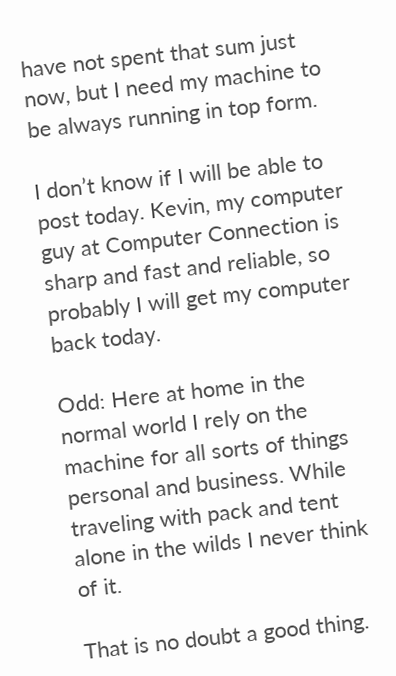have not spent that sum just now, but I need my machine to be always running in top form.

I don’t know if I will be able to post today. Kevin, my computer guy at Computer Connection is sharp and fast and reliable, so probably I will get my computer back today.

Odd: Here at home in the normal world I rely on the machine for all sorts of things personal and business. While traveling with pack and tent alone in the wilds I never think of it.

That is no doubt a good thing.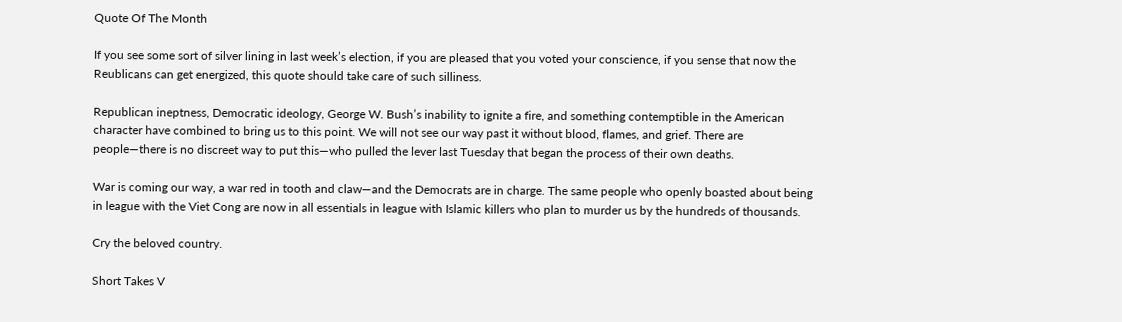Quote Of The Month

If you see some sort of silver lining in last week’s election, if you are pleased that you voted your conscience, if you sense that now the Reublicans can get energized, this quote should take care of such silliness.

Republican ineptness, Democratic ideology, George W. Bush’s inability to ignite a fire, and something contemptible in the American character have combined to bring us to this point. We will not see our way past it without blood, flames, and grief. There are people—there is no discreet way to put this—who pulled the lever last Tuesday that began the process of their own deaths.

War is coming our way, a war red in tooth and claw—and the Democrats are in charge. The same people who openly boasted about being in league with the Viet Cong are now in all essentials in league with Islamic killers who plan to murder us by the hundreds of thousands.

Cry the beloved country.

Short Takes V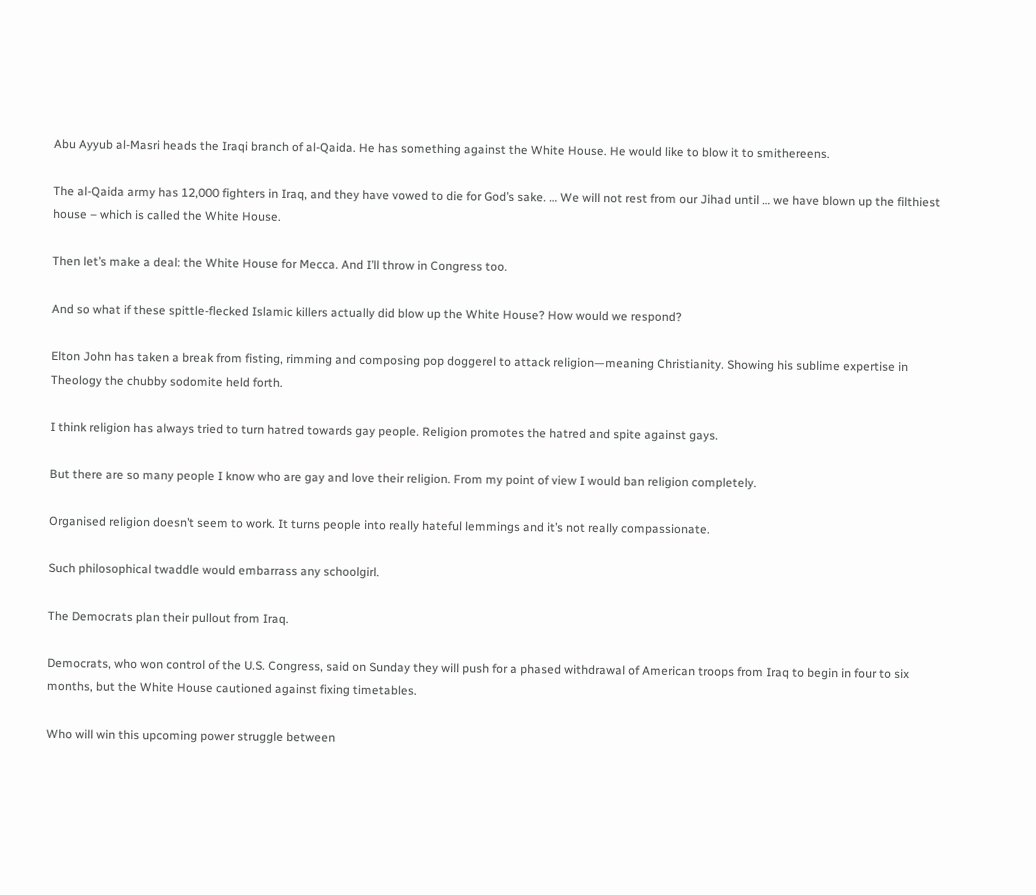Abu Ayyub al-Masri heads the Iraqi branch of al-Qaida. He has something against the White House. He would like to blow it to smithereens.

The al-Qaida army has 12,000 fighters in Iraq, and they have vowed to die for God’s sake. … We will not rest from our Jihad until … we have blown up the filthiest house – which is called the White House.

Then let’s make a deal: the White House for Mecca. And I’ll throw in Congress too.

And so what if these spittle-flecked Islamic killers actually did blow up the White House? How would we respond?

Elton John has taken a break from fisting, rimming and composing pop doggerel to attack religion—meaning Christianity. Showing his sublime expertise in Theology the chubby sodomite held forth.

I think religion has always tried to turn hatred towards gay people. Religion promotes the hatred and spite against gays.

But there are so many people I know who are gay and love their religion. From my point of view I would ban religion completely.

Organised religion doesn’t seem to work. It turns people into really hateful lemmings and it’s not really compassionate.

Such philosophical twaddle would embarrass any schoolgirl.

The Democrats plan their pullout from Iraq.

Democrats, who won control of the U.S. Congress, said on Sunday they will push for a phased withdrawal of American troops from Iraq to begin in four to six months, but the White House cautioned against fixing timetables.

Who will win this upcoming power struggle between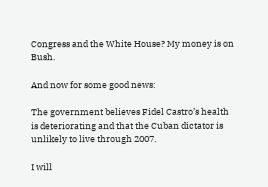Congress and the White House? My money is on Bush.

And now for some good news:

The government believes Fidel Castro’s health is deteriorating and that the Cuban dictator is unlikely to live through 2007.

I will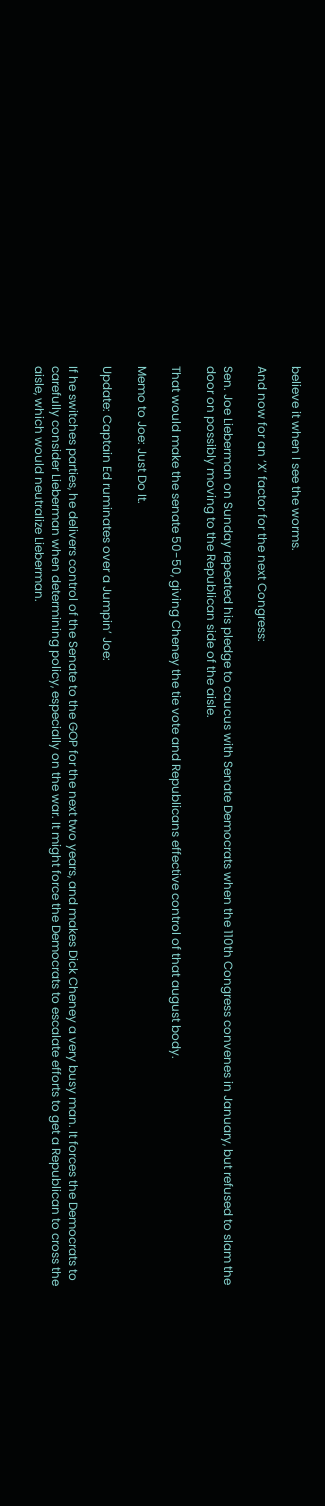believe it when I see the worms.

And now for an ‘X’ factor for the next Congress:

Sen. Joe Lieberman on Sunday repeated his pledge to caucus with Senate Democrats when the 110th Congress convenes in January, but refused to slam the door on possibly moving to the Republican side of the aisle.

That would make the senate 50-50, giving Cheney the tie vote and Republicans effective control of that august body.

Memo to Joe: Just Do It.

Update: Captain Ed ruminates over a Jumpin’ Joe:

If he switches parties, he delivers control of the Senate to the GOP for the next two years, and makes Dick Cheney a very busy man. It forces the Democrats to carefully consider Lieberman when determining policy, especially on the war. It might force the Democrats to escalate efforts to get a Republican to cross the aisle, which would neutralize Lieberman.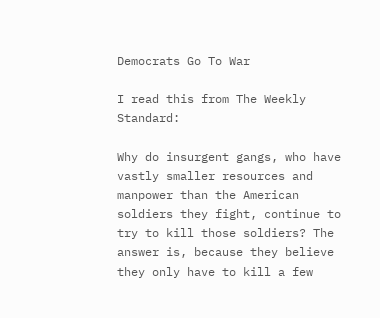Democrats Go To War

I read this from The Weekly Standard:

Why do insurgent gangs, who have vastly smaller resources and manpower than the American soldiers they fight, continue to try to kill those soldiers? The answer is, because they believe they only have to kill a few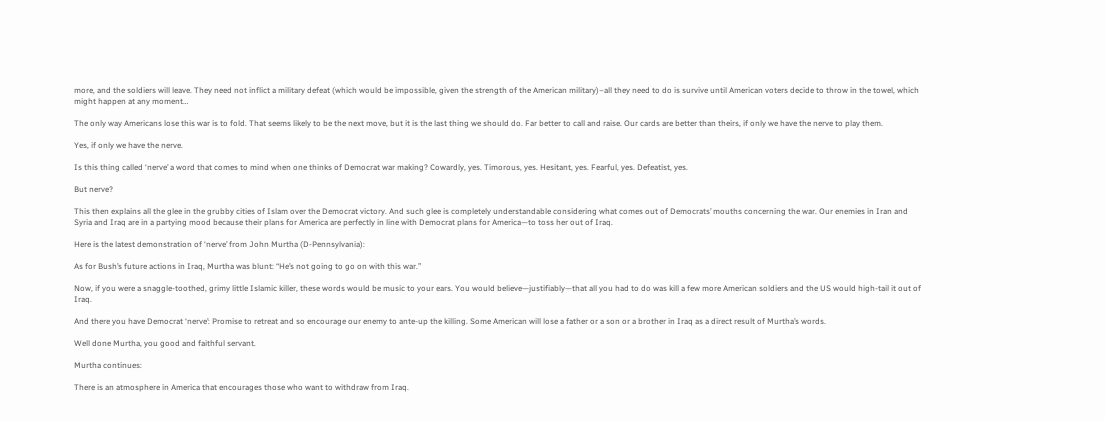more, and the soldiers will leave. They need not inflict a military defeat (which would be impossible, given the strength of the American military)–all they need to do is survive until American voters decide to throw in the towel, which might happen at any moment…

The only way Americans lose this war is to fold. That seems likely to be the next move, but it is the last thing we should do. Far better to call and raise. Our cards are better than theirs, if only we have the nerve to play them.

Yes, if only we have the nerve.

Is this thing called ‘nerve’ a word that comes to mind when one thinks of Democrat war making? Cowardly, yes. Timorous, yes. Hesitant, yes. Fearful, yes. Defeatist, yes.

But nerve?

This then explains all the glee in the grubby cities of Islam over the Democrat victory. And such glee is completely understandable considering what comes out of Democrats’ mouths concerning the war. Our enemies in Iran and Syria and Iraq are in a partying mood because their plans for America are perfectly in line with Democrat plans for America—to toss her out of Iraq.

Here is the latest demonstration of ‘nerve’ from John Murtha (D-Pennsylvania):

As for Bush’s future actions in Iraq, Murtha was blunt: “He’s not going to go on with this war.”

Now, if you were a snaggle-toothed, grimy little Islamic killer, these words would be music to your ears. You would believe—justifiably—that all you had to do was kill a few more American soldiers and the US would high-tail it out of Iraq.

And there you have Democrat ‘nerve’: Promise to retreat and so encourage our enemy to ante-up the killing. Some American will lose a father or a son or a brother in Iraq as a direct result of Murtha’s words.

Well done Murtha, you good and faithful servant.

Murtha continues:

There is an atmosphere in America that encourages those who want to withdraw from Iraq.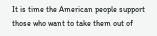It is time the American people support those who want to take them out of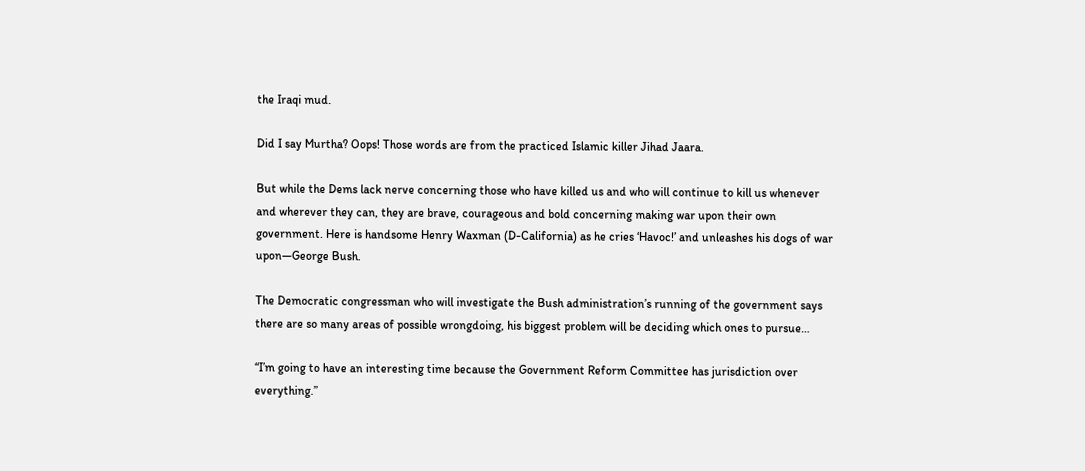the Iraqi mud.

Did I say Murtha? Oops! Those words are from the practiced Islamic killer Jihad Jaara.

But while the Dems lack nerve concerning those who have killed us and who will continue to kill us whenever and wherever they can, they are brave, courageous and bold concerning making war upon their own government. Here is handsome Henry Waxman (D-California) as he cries ‘Havoc!’ and unleashes his dogs of war upon—George Bush.

The Democratic congressman who will investigate the Bush administration’s running of the government says there are so many areas of possible wrongdoing, his biggest problem will be deciding which ones to pursue…

“I’m going to have an interesting time because the Government Reform Committee has jurisdiction over everything.”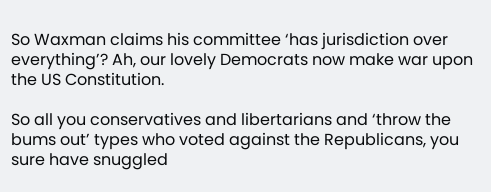So Waxman claims his committee ‘has jurisdiction over everything’? Ah, our lovely Democrats now make war upon the US Constitution.

So all you conservatives and libertarians and ‘throw the bums out’ types who voted against the Republicans, you sure have snuggled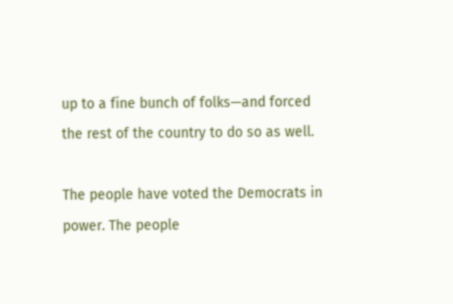up to a fine bunch of folks—and forced the rest of the country to do so as well.

The people have voted the Democrats in power. The people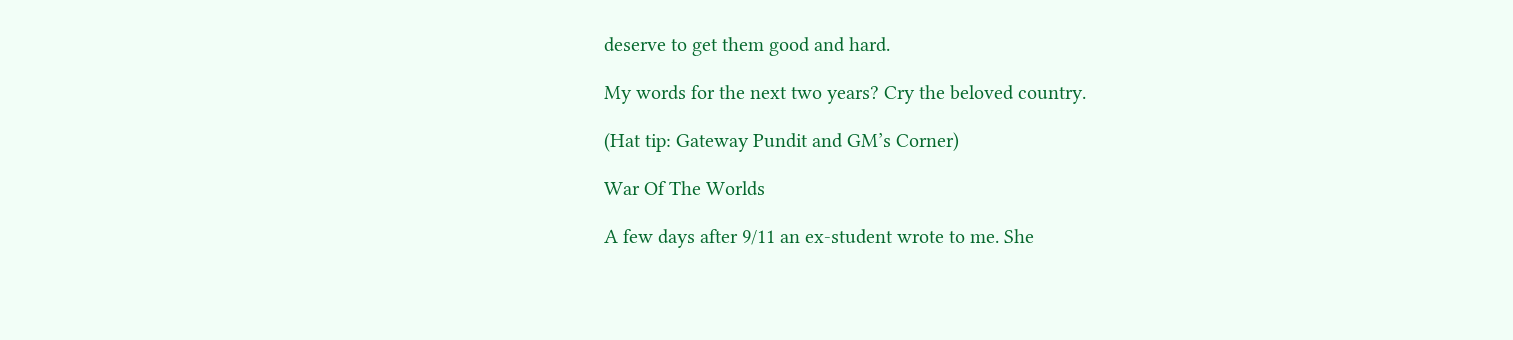deserve to get them good and hard.

My words for the next two years? Cry the beloved country.

(Hat tip: Gateway Pundit and GM’s Corner)

War Of The Worlds

A few days after 9/11 an ex-student wrote to me. She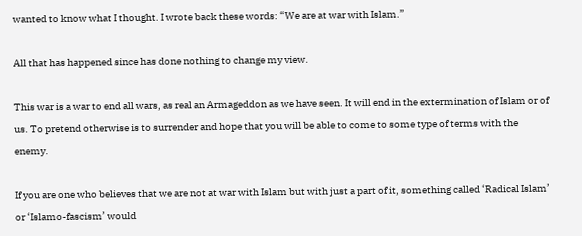wanted to know what I thought. I wrote back these words: “We are at war with Islam.”

All that has happened since has done nothing to change my view.

This war is a war to end all wars, as real an Armageddon as we have seen. It will end in the extermination of Islam or of us. To pretend otherwise is to surrender and hope that you will be able to come to some type of terms with the enemy.

If you are one who believes that we are not at war with Islam but with just a part of it, something called ‘Radical Islam’ or ‘Islamo-fascism’ would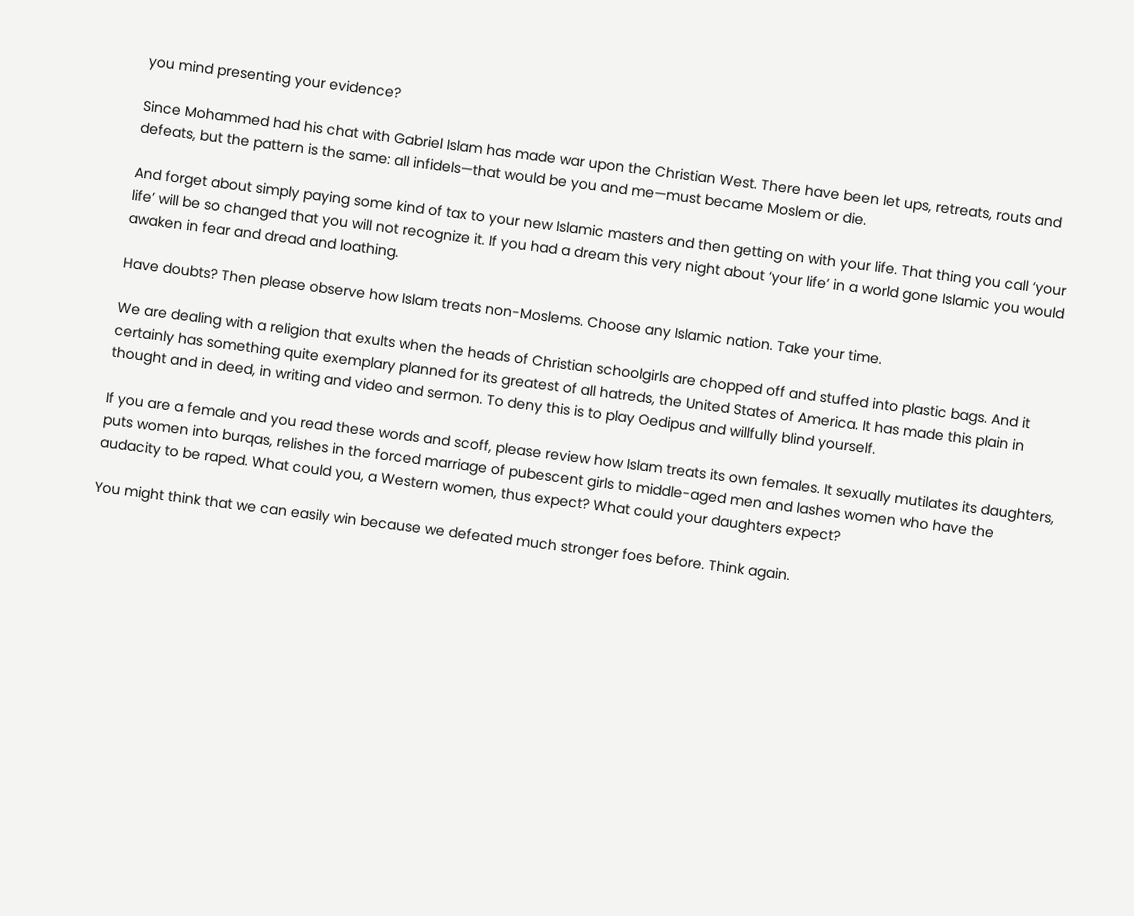you mind presenting your evidence?

Since Mohammed had his chat with Gabriel Islam has made war upon the Christian West. There have been let ups, retreats, routs and defeats, but the pattern is the same: all infidels—that would be you and me—must became Moslem or die.

And forget about simply paying some kind of tax to your new Islamic masters and then getting on with your life. That thing you call ‘your life’ will be so changed that you will not recognize it. If you had a dream this very night about ‘your life’ in a world gone Islamic you would awaken in fear and dread and loathing.

Have doubts? Then please observe how Islam treats non-Moslems. Choose any Islamic nation. Take your time.

We are dealing with a religion that exults when the heads of Christian schoolgirls are chopped off and stuffed into plastic bags. And it certainly has something quite exemplary planned for its greatest of all hatreds, the United States of America. It has made this plain in thought and in deed, in writing and video and sermon. To deny this is to play Oedipus and willfully blind yourself.

If you are a female and you read these words and scoff, please review how Islam treats its own females. It sexually mutilates its daughters, puts women into burqas, relishes in the forced marriage of pubescent girls to middle-aged men and lashes women who have the audacity to be raped. What could you, a Western women, thus expect? What could your daughters expect?

You might think that we can easily win because we defeated much stronger foes before. Think again.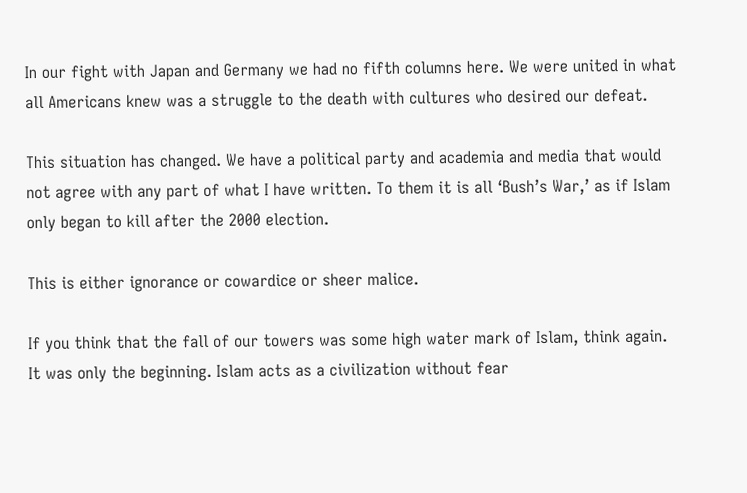In our fight with Japan and Germany we had no fifth columns here. We were united in what all Americans knew was a struggle to the death with cultures who desired our defeat.

This situation has changed. We have a political party and academia and media that would not agree with any part of what I have written. To them it is all ‘Bush’s War,’ as if Islam only began to kill after the 2000 election.

This is either ignorance or cowardice or sheer malice.

If you think that the fall of our towers was some high water mark of Islam, think again. It was only the beginning. Islam acts as a civilization without fear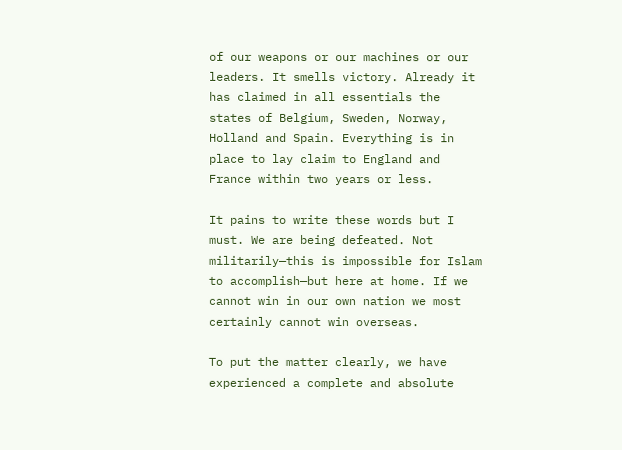of our weapons or our machines or our leaders. It smells victory. Already it has claimed in all essentials the states of Belgium, Sweden, Norway, Holland and Spain. Everything is in place to lay claim to England and France within two years or less.

It pains to write these words but I must. We are being defeated. Not militarily—this is impossible for Islam to accomplish—but here at home. If we cannot win in our own nation we most certainly cannot win overseas.

To put the matter clearly, we have experienced a complete and absolute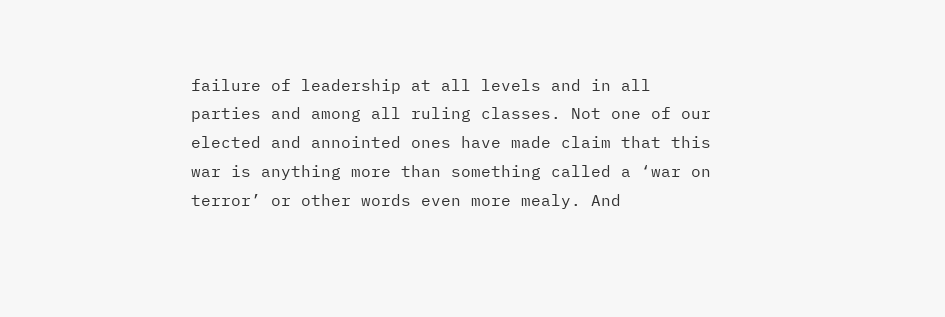failure of leadership at all levels and in all parties and among all ruling classes. Not one of our elected and annointed ones have made claim that this war is anything more than something called a ‘war on terror’ or other words even more mealy. And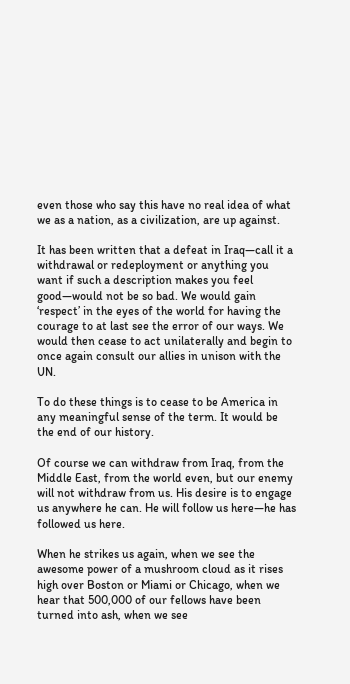even those who say this have no real idea of what we as a nation, as a civilization, are up against.

It has been written that a defeat in Iraq—call it a withdrawal or redeployment or anything you want if such a description makes you feel good—would not be so bad. We would gain ‘respect’ in the eyes of the world for having the courage to at last see the error of our ways. We would then cease to act unilaterally and begin to once again consult our allies in unison with the UN.

To do these things is to cease to be America in any meaningful sense of the term. It would be the end of our history.

Of course we can withdraw from Iraq, from the Middle East, from the world even, but our enemy will not withdraw from us. His desire is to engage us anywhere he can. He will follow us here—he has followed us here.

When he strikes us again, when we see the awesome power of a mushroom cloud as it rises high over Boston or Miami or Chicago, when we hear that 500,000 of our fellows have been turned into ash, when we see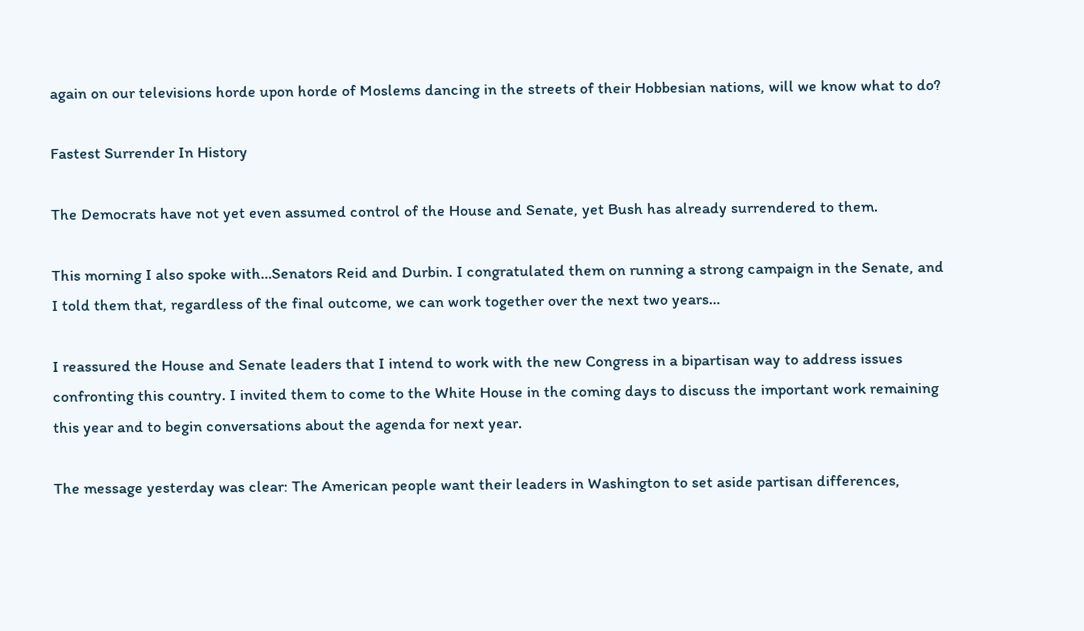again on our televisions horde upon horde of Moslems dancing in the streets of their Hobbesian nations, will we know what to do?

Fastest Surrender In History

The Democrats have not yet even assumed control of the House and Senate, yet Bush has already surrendered to them.

This morning I also spoke with…Senators Reid and Durbin. I congratulated them on running a strong campaign in the Senate, and I told them that, regardless of the final outcome, we can work together over the next two years…

I reassured the House and Senate leaders that I intend to work with the new Congress in a bipartisan way to address issues confronting this country. I invited them to come to the White House in the coming days to discuss the important work remaining this year and to begin conversations about the agenda for next year.

The message yesterday was clear: The American people want their leaders in Washington to set aside partisan differences,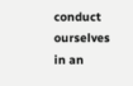conduct ourselves in an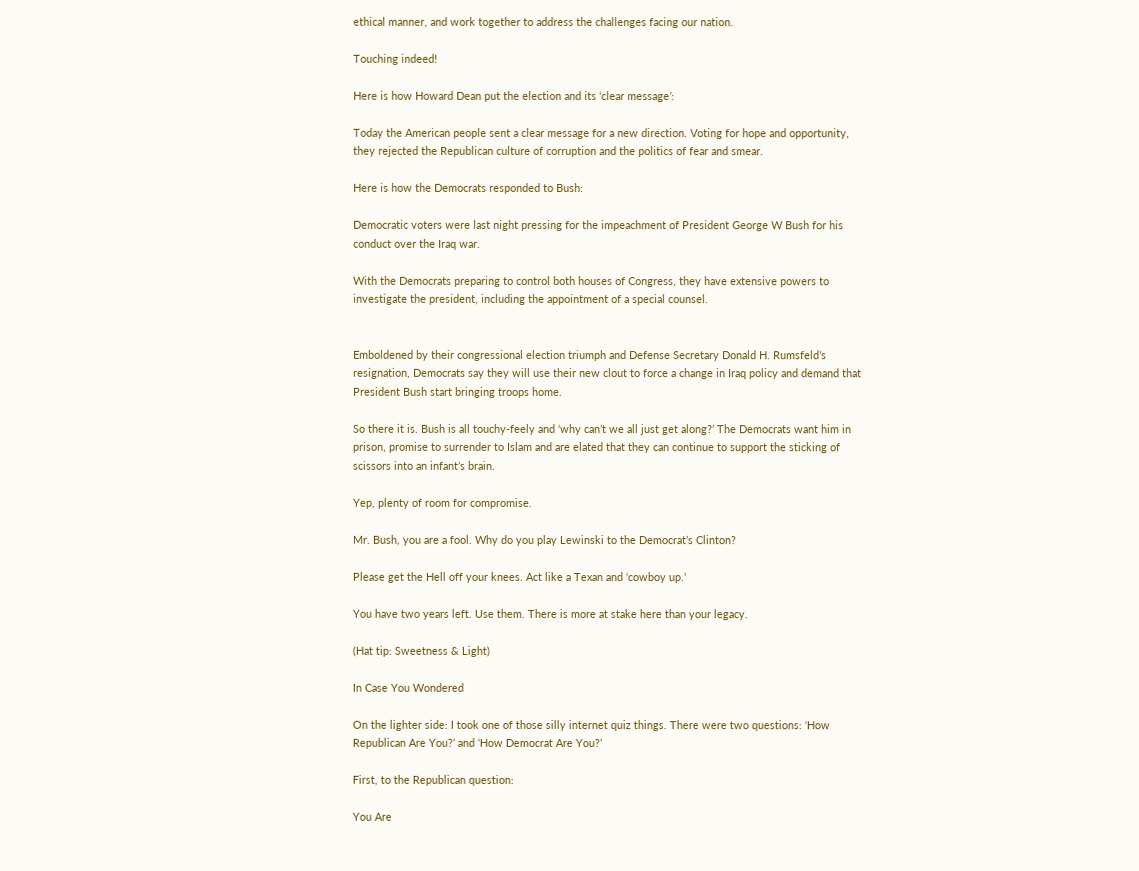ethical manner, and work together to address the challenges facing our nation.

Touching indeed!

Here is how Howard Dean put the election and its ‘clear message’:

Today the American people sent a clear message for a new direction. Voting for hope and opportunity, they rejected the Republican culture of corruption and the politics of fear and smear.

Here is how the Democrats responded to Bush:

Democratic voters were last night pressing for the impeachment of President George W Bush for his conduct over the Iraq war.

With the Democrats preparing to control both houses of Congress, they have extensive powers to investigate the president, including the appointment of a special counsel.


Emboldened by their congressional election triumph and Defense Secretary Donald H. Rumsfeld’s resignation, Democrats say they will use their new clout to force a change in Iraq policy and demand that President Bush start bringing troops home.

So there it is. Bush is all touchy-feely and ‘why can’t we all just get along?’ The Democrats want him in prison, promise to surrender to Islam and are elated that they can continue to support the sticking of scissors into an infant’s brain.

Yep, plenty of room for compromise.

Mr. Bush, you are a fool. Why do you play Lewinski to the Democrat’s Clinton?

Please get the Hell off your knees. Act like a Texan and ‘cowboy up.’

You have two years left. Use them. There is more at stake here than your legacy.

(Hat tip: Sweetness & Light)

In Case You Wondered

On the lighter side: I took one of those silly internet quiz things. There were two questions: ‘How Republican Are You?’ and ‘How Democrat Are You?’

First, to the Republican question:

You Are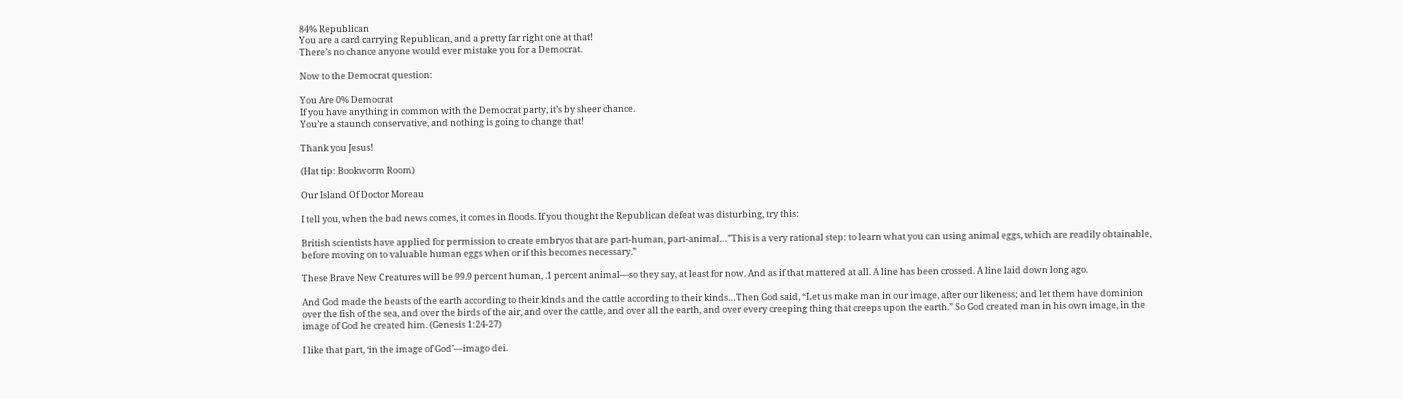84% Republican
You are a card carrying Republican, and a pretty far right one at that!
There’s no chance anyone would ever mistake you for a Democrat.

Now to the Democrat question:

You Are 0% Democrat
If you have anything in common with the Democrat party, it’s by sheer chance.
You’re a staunch conservative, and nothing is going to change that!

Thank you Jesus!

(Hat tip: Bookworm Room)

Our Island Of Doctor Moreau

I tell you, when the bad news comes, it comes in floods. If you thought the Republican defeat was disturbing, try this:

British scientists have applied for permission to create embryos that are part-human, part-animal…”This is a very rational step: to learn what you can using animal eggs, which are readily obtainable, before moving on to valuable human eggs when or if this becomes necessary.”

These Brave New Creatures will be 99.9 percent human, .1 percent animal—so they say, at least for now. And as if that mattered at all. A line has been crossed. A line laid down long ago.

And God made the beasts of the earth according to their kinds and the cattle according to their kinds…Then God said, “Let us make man in our image, after our likeness; and let them have dominion over the fish of the sea, and over the birds of the air, and over the cattle, and over all the earth, and over every creeping thing that creeps upon the earth.” So God created man in his own image, in the image of God he created him. (Genesis 1:24-27)

I like that part, ‘in the image of God’—imago dei.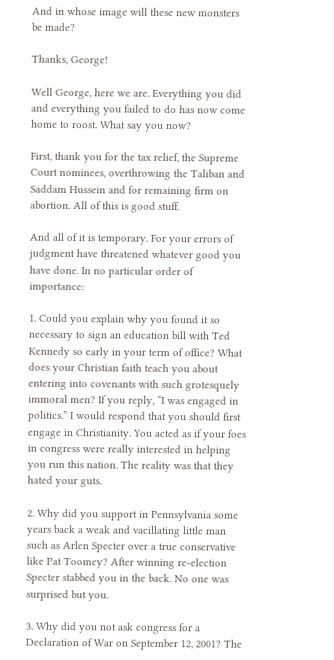And in whose image will these new monsters be made?

Thanks, George!

Well George, here we are. Everything you did and everything you failed to do has now come home to roost. What say you now?

First, thank you for the tax relief, the Supreme Court nominees, overthrowing the Taliban and Saddam Hussein and for remaining firm on abortion. All of this is good stuff.

And all of it is temporary. For your errors of judgment have threatened whatever good you have done. In no particular order of importance:

1. Could you explain why you found it so necessary to sign an education bill with Ted Kennedy so early in your term of office? What does your Christian faith teach you about entering into covenants with such grotesquely immoral men? If you reply, “I was engaged in politics.” I would respond that you should first engage in Christianity. You acted as if your foes in congress were really interested in helping you run this nation. The reality was that they hated your guts.

2. Why did you support in Pennsylvania some years back a weak and vacillating little man such as Arlen Specter over a true conservative like Pat Toomey? After winning re-election Specter stabbed you in the back. No one was surprised but you.

3. Why did you not ask congress for a Declaration of War on September 12, 2001? The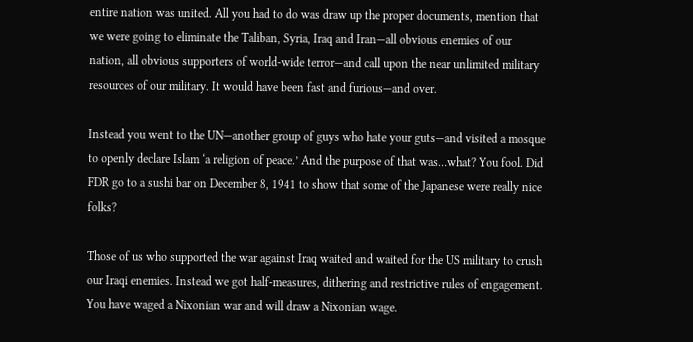entire nation was united. All you had to do was draw up the proper documents, mention that we were going to eliminate the Taliban, Syria, Iraq and Iran—all obvious enemies of our nation, all obvious supporters of world-wide terror—and call upon the near unlimited military resources of our military. It would have been fast and furious—and over.

Instead you went to the UN—another group of guys who hate your guts—and visited a mosque to openly declare Islam ‘a religion of peace.’ And the purpose of that was…what? You fool. Did FDR go to a sushi bar on December 8, 1941 to show that some of the Japanese were really nice folks?

Those of us who supported the war against Iraq waited and waited for the US military to crush our Iraqi enemies. Instead we got half-measures, dithering and restrictive rules of engagement. You have waged a Nixonian war and will draw a Nixonian wage.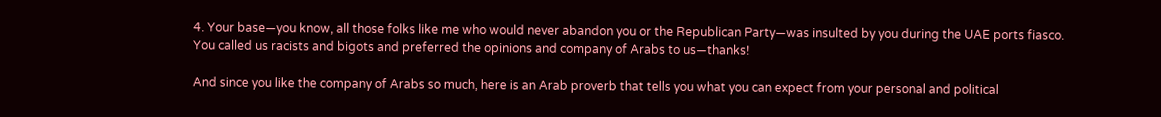4. Your base—you know, all those folks like me who would never abandon you or the Republican Party—was insulted by you during the UAE ports fiasco. You called us racists and bigots and preferred the opinions and company of Arabs to us—thanks!

And since you like the company of Arabs so much, here is an Arab proverb that tells you what you can expect from your personal and political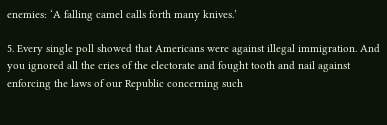enemies: ‘A falling camel calls forth many knives.’

5. Every single poll showed that Americans were against illegal immigration. And you ignored all the cries of the electorate and fought tooth and nail against enforcing the laws of our Republic concerning such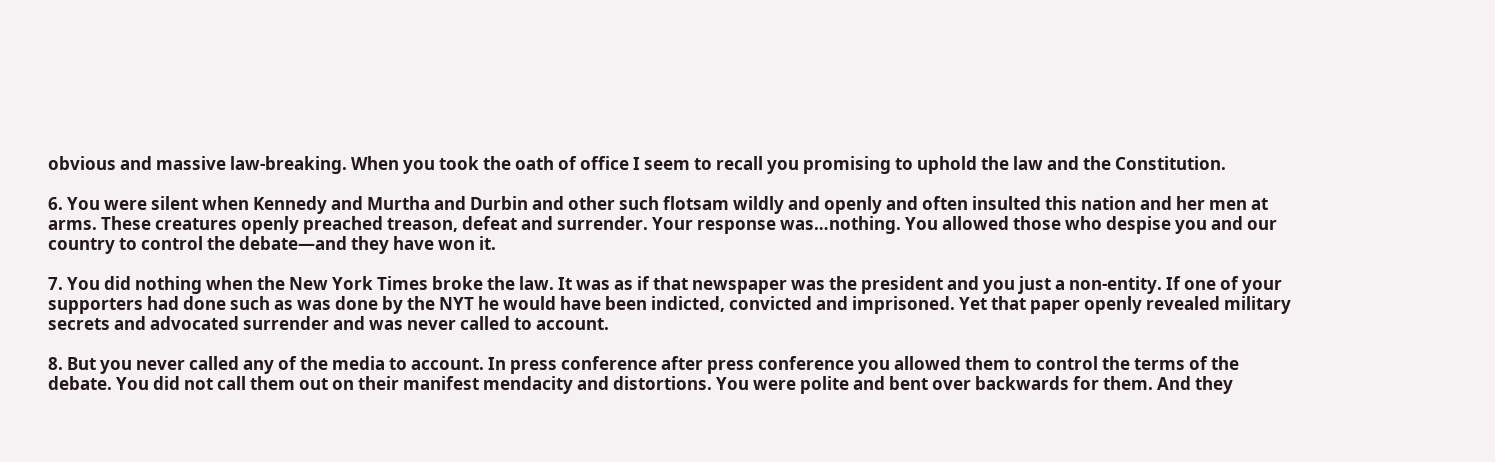obvious and massive law-breaking. When you took the oath of office I seem to recall you promising to uphold the law and the Constitution.

6. You were silent when Kennedy and Murtha and Durbin and other such flotsam wildly and openly and often insulted this nation and her men at arms. These creatures openly preached treason, defeat and surrender. Your response was…nothing. You allowed those who despise you and our country to control the debate—and they have won it.

7. You did nothing when the New York Times broke the law. It was as if that newspaper was the president and you just a non-entity. If one of your supporters had done such as was done by the NYT he would have been indicted, convicted and imprisoned. Yet that paper openly revealed military secrets and advocated surrender and was never called to account.

8. But you never called any of the media to account. In press conference after press conference you allowed them to control the terms of the debate. You did not call them out on their manifest mendacity and distortions. You were polite and bent over backwards for them. And they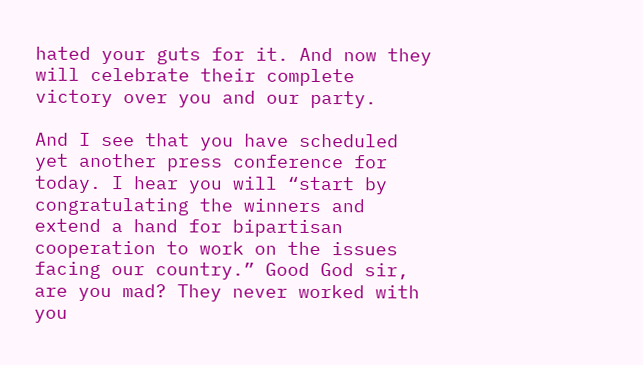hated your guts for it. And now they will celebrate their complete victory over you and our party.

And I see that you have scheduled yet another press conference for today. I hear you will “start by congratulating the winners and extend a hand for bipartisan cooperation to work on the issues facing our country.” Good God sir, are you mad? They never worked with you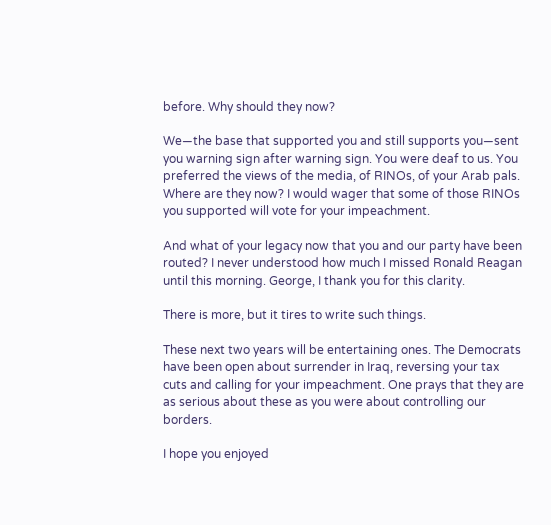before. Why should they now?

We—the base that supported you and still supports you—sent you warning sign after warning sign. You were deaf to us. You preferred the views of the media, of RINOs, of your Arab pals. Where are they now? I would wager that some of those RINOs you supported will vote for your impeachment.

And what of your legacy now that you and our party have been routed? I never understood how much I missed Ronald Reagan until this morning. George, I thank you for this clarity.

There is more, but it tires to write such things.

These next two years will be entertaining ones. The Democrats have been open about surrender in Iraq, reversing your tax cuts and calling for your impeachment. One prays that they are as serious about these as you were about controlling our borders.

I hope you enjoyed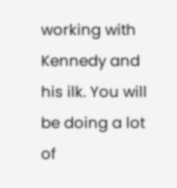working with Kennedy and his ilk. You will be doing a lot of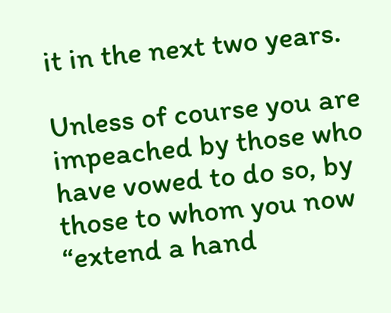it in the next two years.

Unless of course you are impeached by those who have vowed to do so, by those to whom you now “extend a hand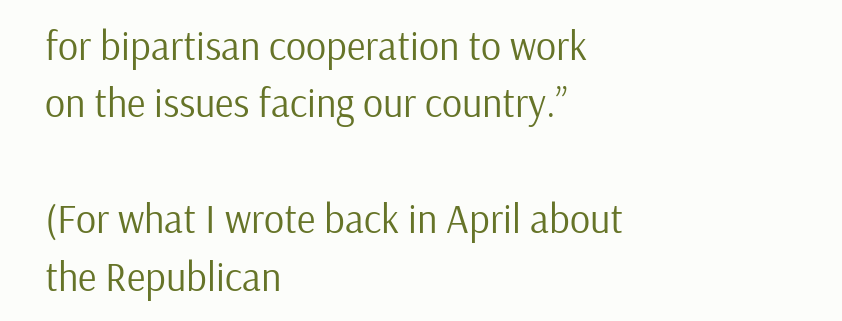for bipartisan cooperation to work on the issues facing our country.”

(For what I wrote back in April about the Republican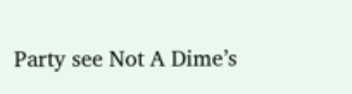Party see Not A Dime’s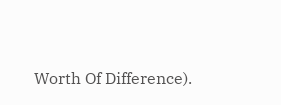Worth Of Difference).